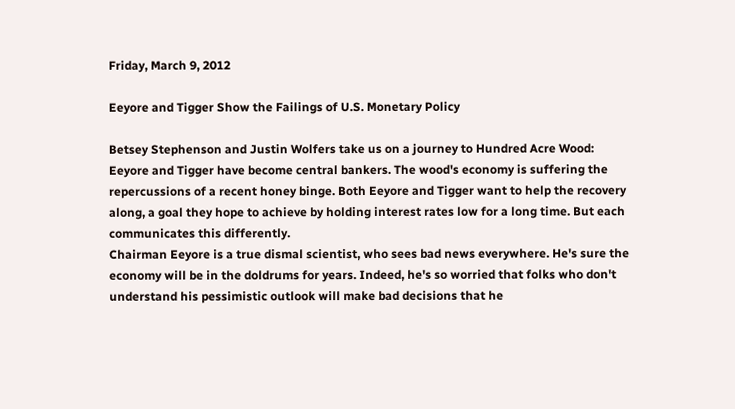Friday, March 9, 2012

Eeyore and Tigger Show the Failings of U.S. Monetary Policy

Betsey Stephenson and Justin Wolfers take us on a journey to Hundred Acre Wood:
Eeyore and Tigger have become central bankers. The wood's economy is suffering the repercussions of a recent honey binge. Both Eeyore and Tigger want to help the recovery along, a goal they hope to achieve by holding interest rates low for a long time. But each communicates this differently.
Chairman Eeyore is a true dismal scientist, who sees bad news everywhere. He's sure the economy will be in the doldrums for years. Indeed, he's so worried that folks who don't understand his pessimistic outlook will make bad decisions that he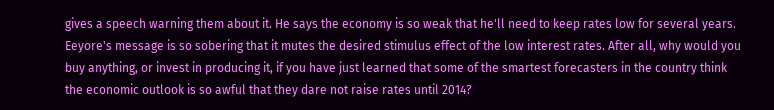gives a speech warning them about it. He says the economy is so weak that he'll need to keep rates low for several years. Eeyore's message is so sobering that it mutes the desired stimulus effect of the low interest rates. After all, why would you buy anything, or invest in producing it, if you have just learned that some of the smartest forecasters in the country think the economic outlook is so awful that they dare not raise rates until 2014?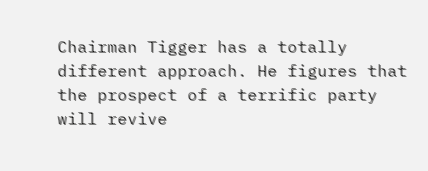Chairman Tigger has a totally different approach. He figures that the prospect of a terrific party will revive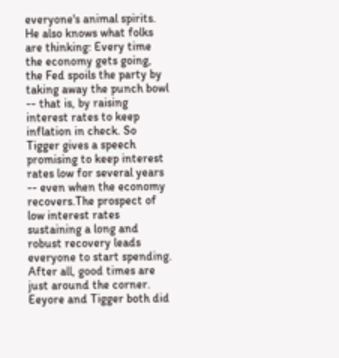everyone's animal spirits. He also knows what folks are thinking: Every time the economy gets going, the Fed spoils the party by taking away the punch bowl -- that is, by raising interest rates to keep inflation in check. So Tigger gives a speech promising to keep interest rates low for several years -- even when the economy recovers.The prospect of low interest rates sustaining a long and robust recovery leads everyone to start spending. After all, good times are just around the corner.
Eeyore and Tigger both did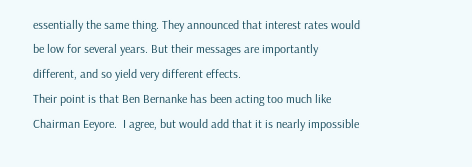essentially the same thing. They announced that interest rates would be low for several years. But their messages are importantly different, and so yield very different effects.
Their point is that Ben Bernanke has been acting too much like Chairman Eeyore.  I agree, but would add that it is nearly impossible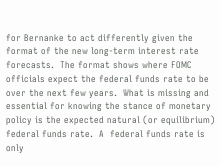for Bernanke to act differently given the format of the new long-term interest rate forecasts.  The format shows where FOMC officials expect the federal funds rate to be over the next few years.  What is missing and essential for knowing the stance of monetary policy is the expected natural (or equilibrium) federal funds rate.  A  federal funds rate is only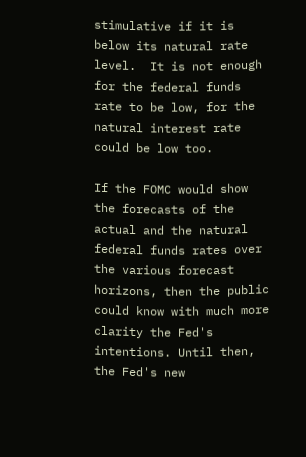stimulative if it is below its natural rate level.  It is not enough for the federal funds rate to be low, for the natural interest rate could be low too.

If the FOMC would show the forecasts of the actual and the natural federal funds rates over the various forecast horizons, then the public could know with much more clarity the Fed's intentions. Until then, the Fed's new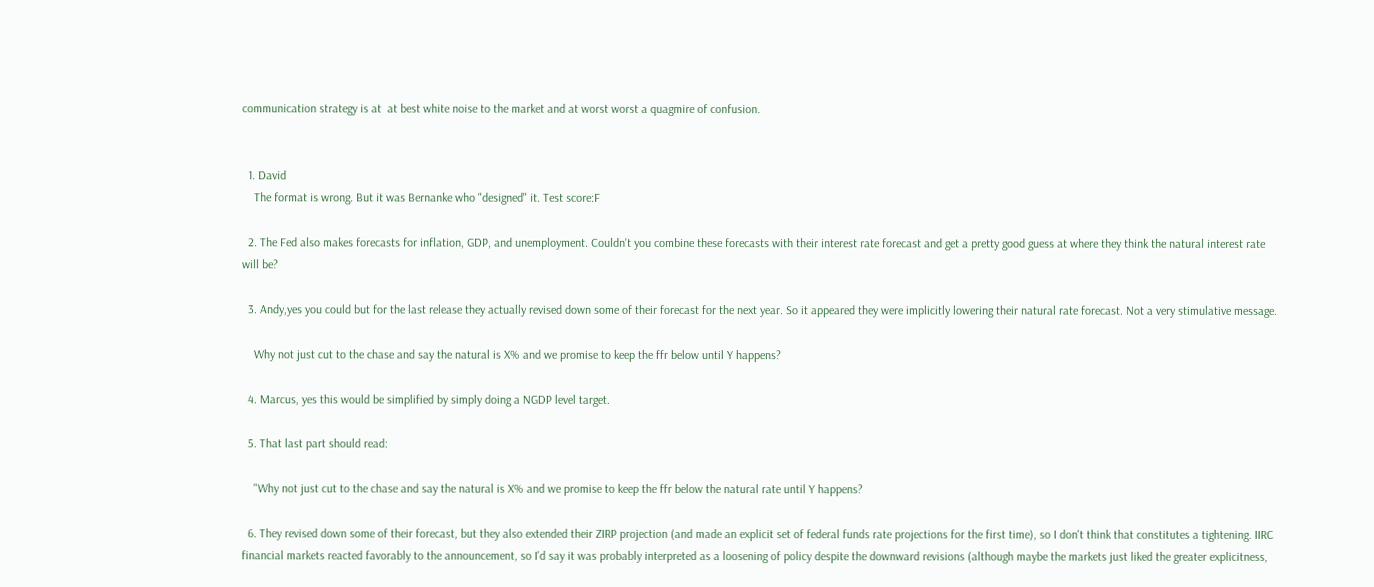communication strategy is at  at best white noise to the market and at worst worst a quagmire of confusion.


  1. David
    The format is wrong. But it was Bernanke who "designed" it. Test score:F

  2. The Fed also makes forecasts for inflation, GDP, and unemployment. Couldn't you combine these forecasts with their interest rate forecast and get a pretty good guess at where they think the natural interest rate will be?

  3. Andy,yes you could but for the last release they actually revised down some of their forecast for the next year. So it appeared they were implicitly lowering their natural rate forecast. Not a very stimulative message.

    Why not just cut to the chase and say the natural is X% and we promise to keep the ffr below until Y happens?

  4. Marcus, yes this would be simplified by simply doing a NGDP level target.

  5. That last part should read:

    "Why not just cut to the chase and say the natural is X% and we promise to keep the ffr below the natural rate until Y happens?

  6. They revised down some of their forecast, but they also extended their ZIRP projection (and made an explicit set of federal funds rate projections for the first time), so I don't think that constitutes a tightening. IIRC financial markets reacted favorably to the announcement, so I'd say it was probably interpreted as a loosening of policy despite the downward revisions (although maybe the markets just liked the greater explicitness,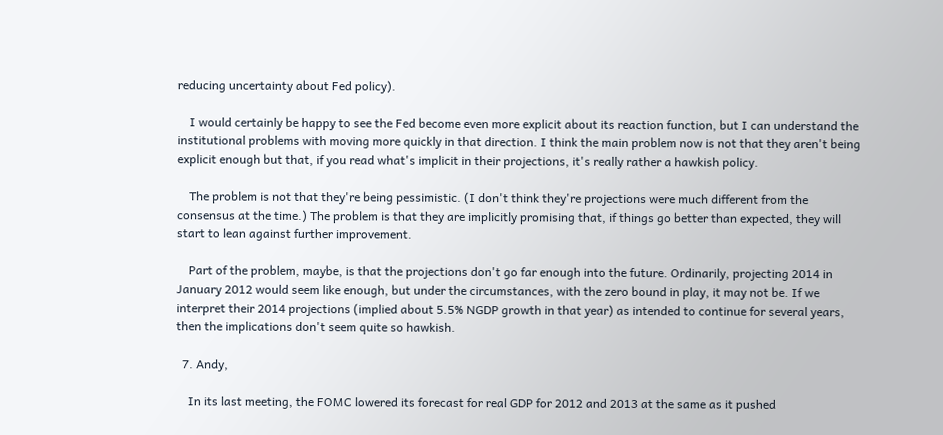reducing uncertainty about Fed policy).

    I would certainly be happy to see the Fed become even more explicit about its reaction function, but I can understand the institutional problems with moving more quickly in that direction. I think the main problem now is not that they aren't being explicit enough but that, if you read what's implicit in their projections, it's really rather a hawkish policy.

    The problem is not that they're being pessimistic. (I don't think they're projections were much different from the consensus at the time.) The problem is that they are implicitly promising that, if things go better than expected, they will start to lean against further improvement.

    Part of the problem, maybe, is that the projections don't go far enough into the future. Ordinarily, projecting 2014 in January 2012 would seem like enough, but under the circumstances, with the zero bound in play, it may not be. If we interpret their 2014 projections (implied about 5.5% NGDP growth in that year) as intended to continue for several years, then the implications don't seem quite so hawkish.

  7. Andy,

    In its last meeting, the FOMC lowered its forecast for real GDP for 2012 and 2013 at the same as it pushed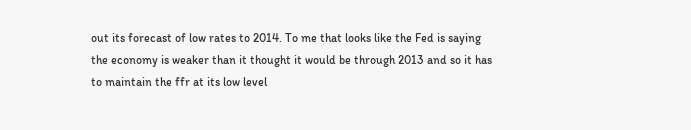out its forecast of low rates to 2014. To me that looks like the Fed is saying the economy is weaker than it thought it would be through 2013 and so it has to maintain the ffr at its low level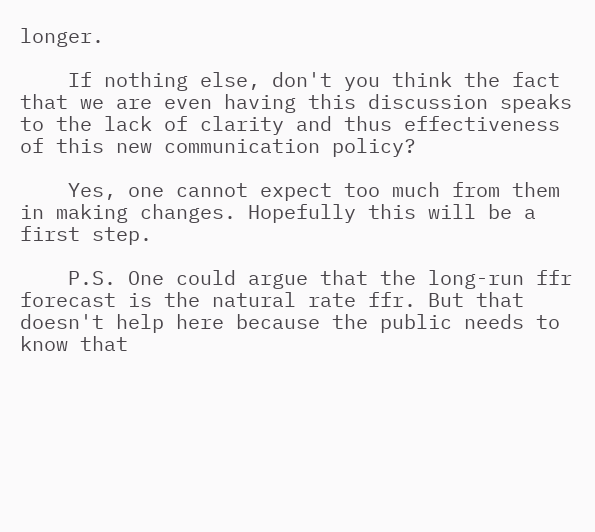longer.

    If nothing else, don't you think the fact that we are even having this discussion speaks to the lack of clarity and thus effectiveness of this new communication policy?

    Yes, one cannot expect too much from them in making changes. Hopefully this will be a first step.

    P.S. One could argue that the long-run ffr forecast is the natural rate ffr. But that doesn't help here because the public needs to know that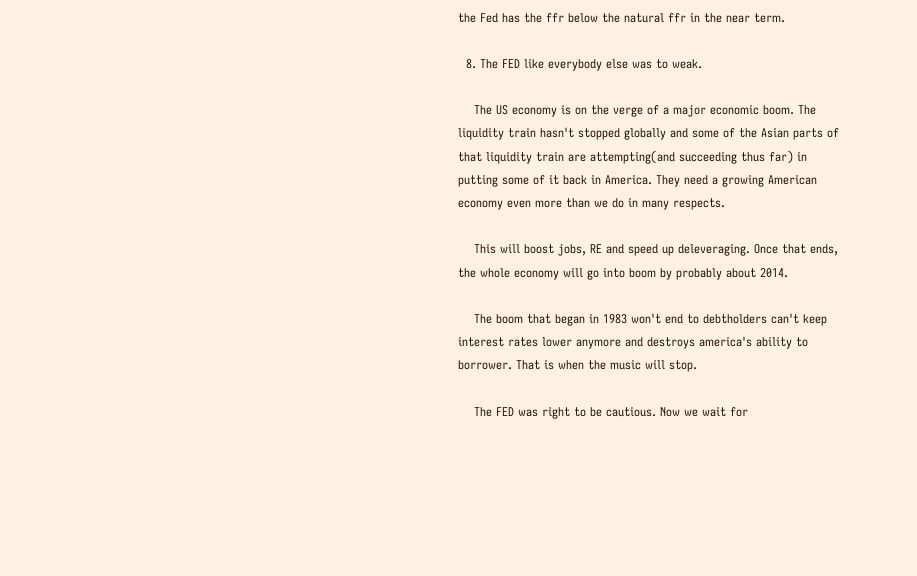the Fed has the ffr below the natural ffr in the near term.

  8. The FED like everybody else was to weak.

    The US economy is on the verge of a major economic boom. The liquidity train hasn't stopped globally and some of the Asian parts of that liquidity train are attempting(and succeeding thus far) in putting some of it back in America. They need a growing American economy even more than we do in many respects.

    This will boost jobs, RE and speed up deleveraging. Once that ends, the whole economy will go into boom by probably about 2014.

    The boom that began in 1983 won't end to debtholders can't keep interest rates lower anymore and destroys america's ability to borrower. That is when the music will stop.

    The FED was right to be cautious. Now we wait for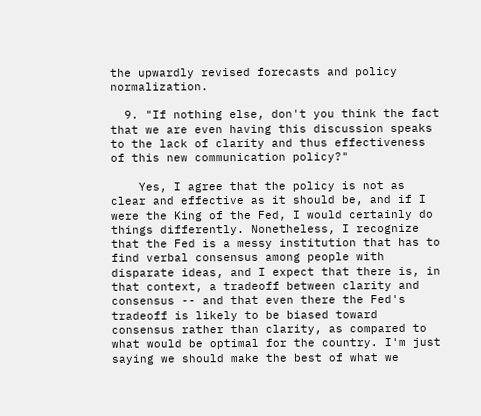the upwardly revised forecasts and policy normalization.

  9. "If nothing else, don't you think the fact that we are even having this discussion speaks to the lack of clarity and thus effectiveness of this new communication policy?"

    Yes, I agree that the policy is not as clear and effective as it should be, and if I were the King of the Fed, I would certainly do things differently. Nonetheless, I recognize that the Fed is a messy institution that has to find verbal consensus among people with disparate ideas, and I expect that there is, in that context, a tradeoff between clarity and consensus -- and that even there the Fed's tradeoff is likely to be biased toward consensus rather than clarity, as compared to what would be optimal for the country. I'm just saying we should make the best of what we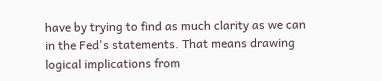have by trying to find as much clarity as we can in the Fed's statements. That means drawing logical implications from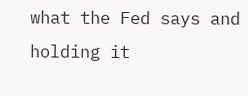what the Fed says and holding it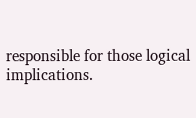responsible for those logical implications.